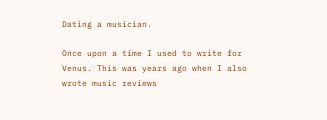Dating a musician.

Once upon a time I used to write for Venus. This was years ago when I also wrote music reviews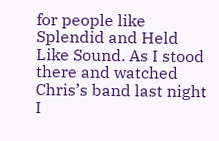for people like Splendid and Held Like Sound. As I stood there and watched Chris’s band last night I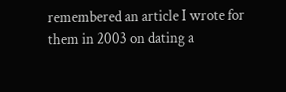remembered an article I wrote for them in 2003 on dating a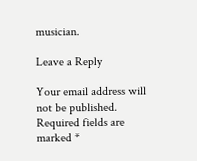musician.

Leave a Reply

Your email address will not be published. Required fields are marked *